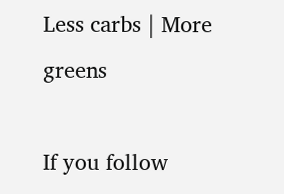Less carbs | More greens

If you follow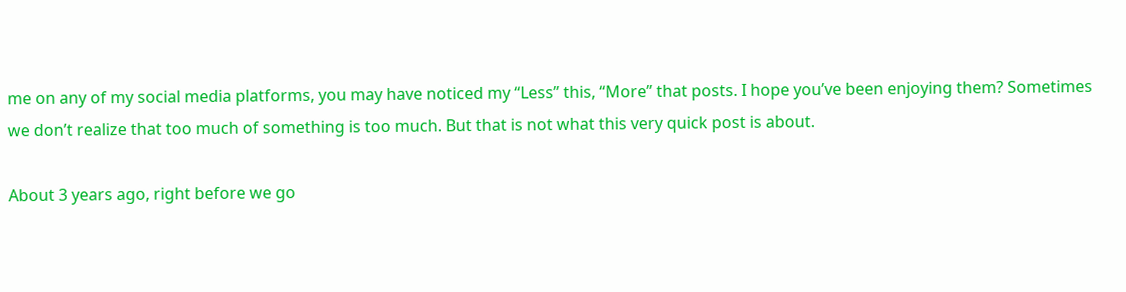me on any of my social media platforms, you may have noticed my “Less” this, “More” that posts. I hope you’ve been enjoying them? Sometimes we don’t realize that too much of something is too much. But that is not what this very quick post is about.

About 3 years ago, right before we go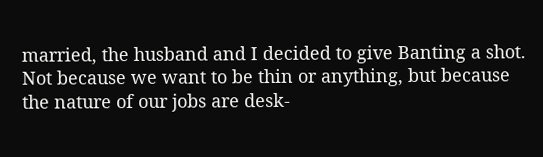married, the husband and I decided to give Banting a shot. Not because we want to be thin or anything, but because the nature of our jobs are desk-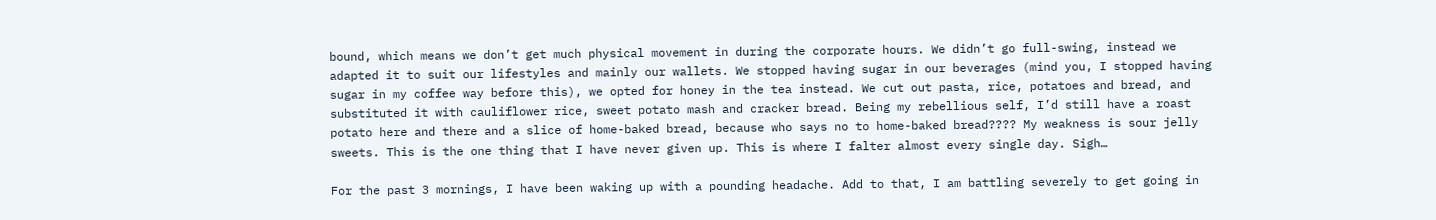bound, which means we don’t get much physical movement in during the corporate hours. We didn’t go full-swing, instead we adapted it to suit our lifestyles and mainly our wallets. We stopped having sugar in our beverages (mind you, I stopped having sugar in my coffee way before this), we opted for honey in the tea instead. We cut out pasta, rice, potatoes and bread, and substituted it with cauliflower rice, sweet potato mash and cracker bread. Being my rebellious self, I’d still have a roast potato here and there and a slice of home-baked bread, because who says no to home-baked bread???? My weakness is sour jelly sweets. This is the one thing that I have never given up. This is where I falter almost every single day. Sigh…

For the past 3 mornings, I have been waking up with a pounding headache. Add to that, I am battling severely to get going in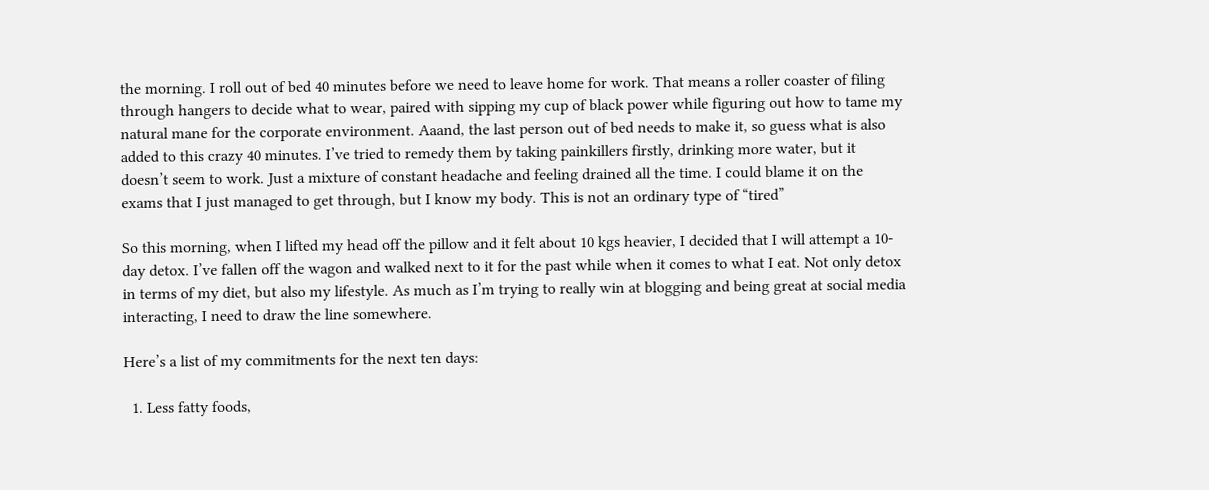the morning. I roll out of bed 40 minutes before we need to leave home for work. That means a roller coaster of filing through hangers to decide what to wear, paired with sipping my cup of black power while figuring out how to tame my natural mane for the corporate environment. Aaand, the last person out of bed needs to make it, so guess what is also added to this crazy 40 minutes. I’ve tried to remedy them by taking painkillers firstly, drinking more water, but it doesn’t seem to work. Just a mixture of constant headache and feeling drained all the time. I could blame it on the exams that I just managed to get through, but I know my body. This is not an ordinary type of “tired”

So this morning, when I lifted my head off the pillow and it felt about 10 kgs heavier, I decided that I will attempt a 10-day detox. I’ve fallen off the wagon and walked next to it for the past while when it comes to what I eat. Not only detox in terms of my diet, but also my lifestyle. As much as I’m trying to really win at blogging and being great at social media interacting, I need to draw the line somewhere.

Here’s a list of my commitments for the next ten days:

  1. Less fatty foods,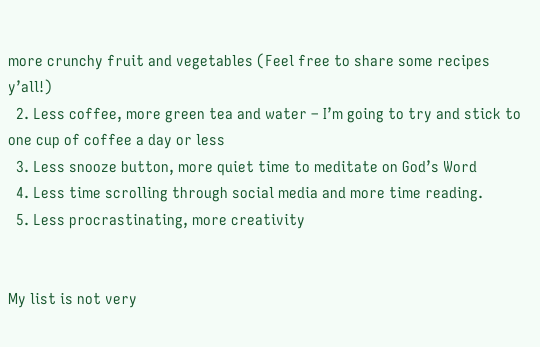more crunchy fruit and vegetables (Feel free to share some recipes y’all!)
  2. Less coffee, more green tea and water – I’m going to try and stick to one cup of coffee a day or less
  3. Less snooze button, more quiet time to meditate on God’s Word
  4. Less time scrolling through social media and more time reading.
  5. Less procrastinating, more creativity


My list is not very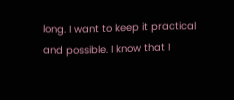long. I want to keep it practical and possible. I know that I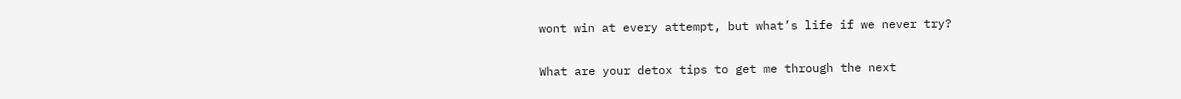wont win at every attempt, but what’s life if we never try?

What are your detox tips to get me through the next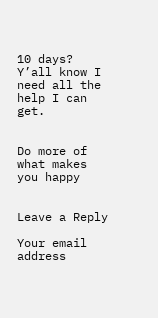10 days? Y’all know I need all the help I can get.


Do more of what makes you happy


Leave a Reply

Your email address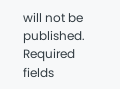will not be published. Required fields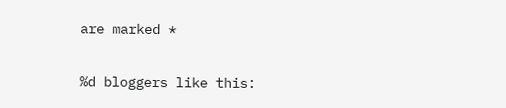are marked *

%d bloggers like this: